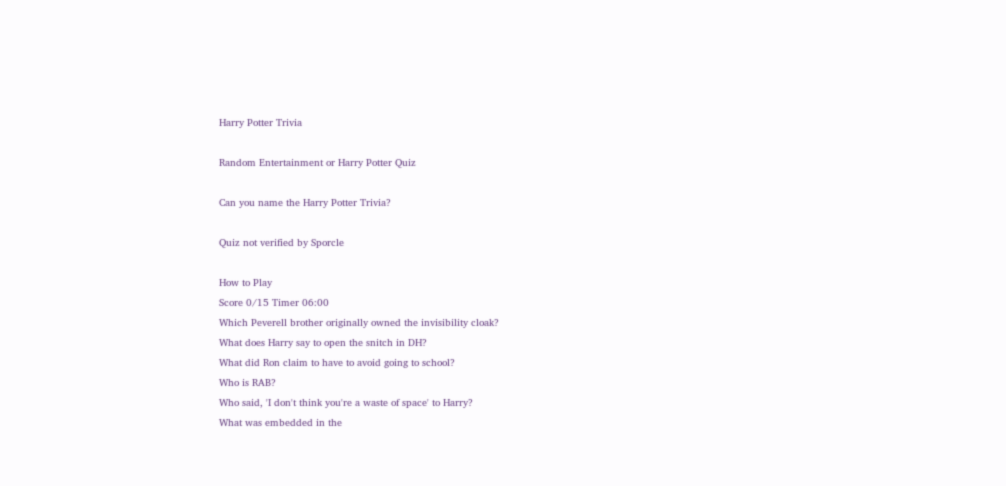Harry Potter Trivia

Random Entertainment or Harry Potter Quiz

Can you name the Harry Potter Trivia?

Quiz not verified by Sporcle

How to Play
Score 0/15 Timer 06:00
Which Peverell brother originally owned the invisibility cloak?
What does Harry say to open the snitch in DH?
What did Ron claim to have to avoid going to school?
Who is RAB?
Who said, 'I don't think you're a waste of space' to Harry?
What was embedded in the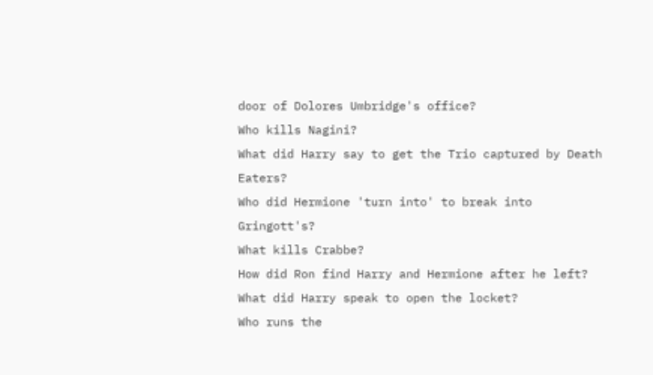door of Dolores Umbridge's office?
Who kills Nagini?
What did Harry say to get the Trio captured by Death Eaters?
Who did Hermione 'turn into' to break into Gringott's?
What kills Crabbe?
How did Ron find Harry and Hermione after he left?
What did Harry speak to open the locket?
Who runs the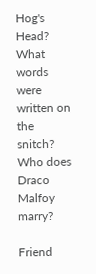Hog's Head?
What words were written on the snitch?
Who does Draco Malfoy marry?

Friend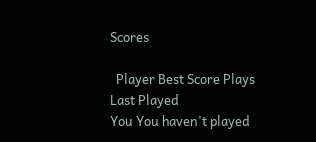Scores

  Player Best Score Plays Last Played
You You haven't played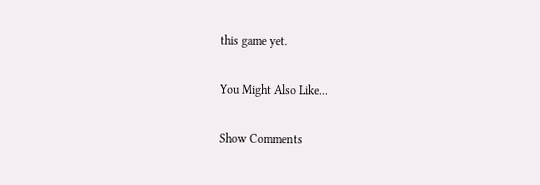this game yet.

You Might Also Like...

Show Comments